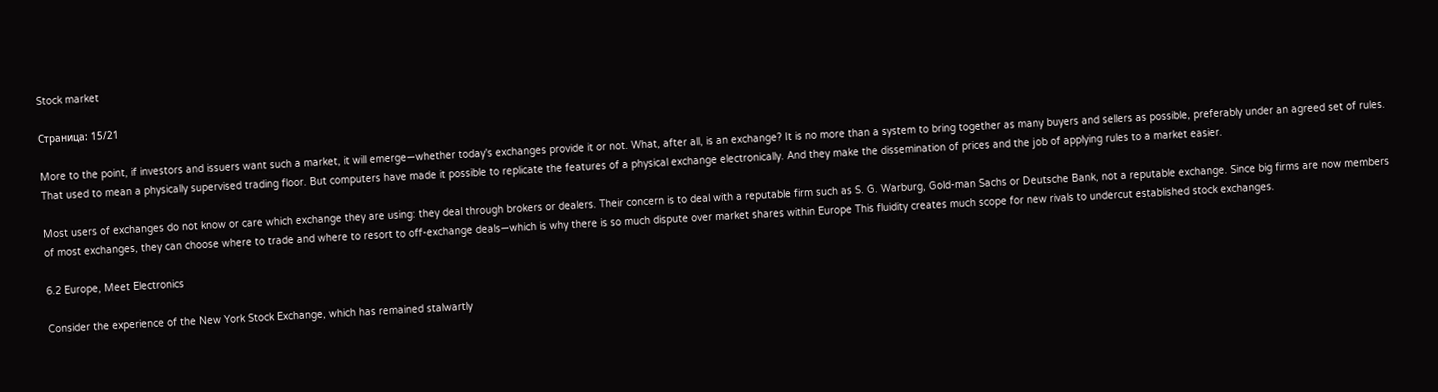Stock market

Страница: 15/21

More to the point, if investors and issuers want such a market, it will emerge—whether today's exchanges provide it or not. What, after all, is an exchange? It is no more than a system to bring together as many buyers and sellers as possible, preferably under an agreed set of rules. That used to mean a physically supervised trading floor. But computers have made it possible to replicate the features of a physical exchange electronically. And they make the dissemination of prices and the job of applying rules to a market easier.

Most users of exchanges do not know or care which exchange they are using: they deal through brokers or dealers. Their concern is to deal with a reputable firm such as S. G. Warburg, Gold-man Sachs or Deutsche Bank, not a reputable exchange. Since big firms are now members of most exchanges, they can choose where to trade and where to resort to off-exchange deals—which is why there is so much dispute over market shares within Europe This fluidity creates much scope for new rivals to undercut established stock exchanges.

6.2 Europe, Meet Electronics

Consider the experience of the New York Stock Exchange, which has remained stalwartly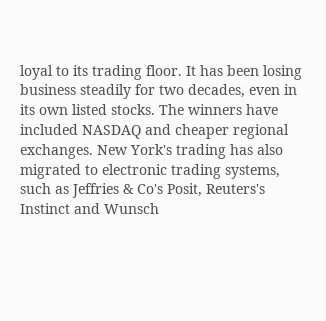loyal to its trading floor. It has been losing business steadily for two decades, even in its own listed stocks. The winners have included NASDAQ and cheaper regional exchanges. New York's trading has also migrated to electronic trading systems, such as Jeffries & Co's Posit, Reuters's Instinct and Wunsch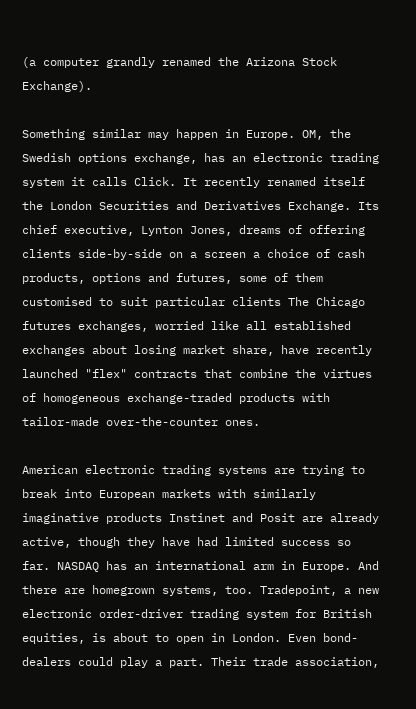(a computer grandly renamed the Arizona Stock Exchange).

Something similar may happen in Europe. OM, the Swedish options exchange, has an electronic trading system it calls Click. It recently renamed itself the London Securities and Derivatives Exchange. Its chief executive, Lynton Jones, dreams of offering clients side-by-side on a screen a choice of cash products, options and futures, some of them customised to suit particular clients The Chicago futures exchanges, worried like all established exchanges about losing market share, have recently launched "flex" contracts that combine the virtues of homogeneous exchange-traded products with tailor-made over-the-counter ones.

American electronic trading systems are trying to break into European markets with similarly imaginative products Instinet and Posit are already active, though they have had limited success so far. NASDAQ has an international arm in Europe. And there are homegrown systems, too. Tradepoint, a new electronic order-driver trading system for British equities, is about to open in London. Even bond-dealers could play a part. Their trade association,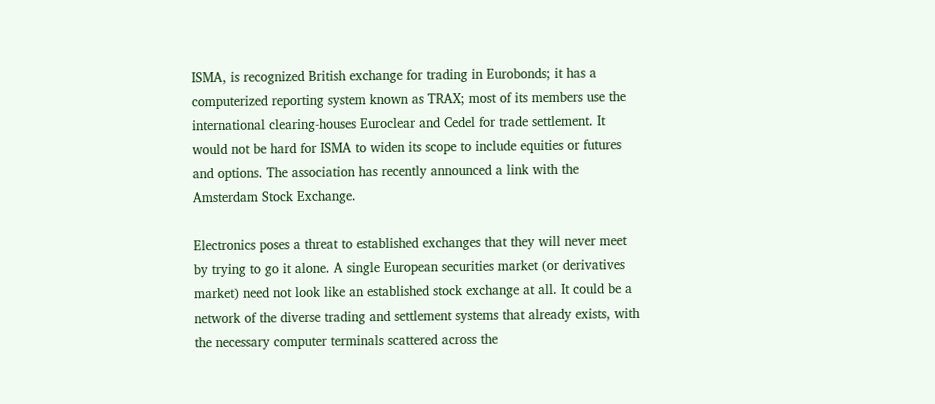ISMA, is recognized British exchange for trading in Eurobonds; it has a computerized reporting system known as TRAX; most of its members use the international clearing-houses Euroclear and Cedel for trade settlement. It would not be hard for ISMA to widen its scope to include equities or futures and options. The association has recently announced a link with the Amsterdam Stock Exchange.

Electronics poses a threat to established exchanges that they will never meet by trying to go it alone. A single European securities market (or derivatives market) need not look like an established stock exchange at all. It could be a network of the diverse trading and settlement systems that already exists, with the necessary computer terminals scattered across the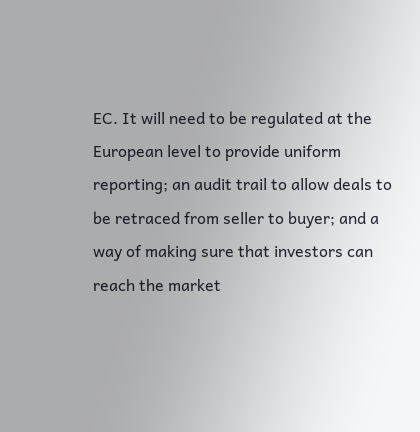EC. It will need to be regulated at the European level to provide uniform reporting; an audit trail to allow deals to be retraced from seller to buyer; and a way of making sure that investors can reach the market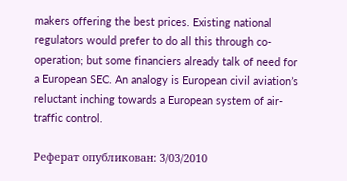makers offering the best prices. Existing national regulators would prefer to do all this through co-operation; but some financiers already talk of need for a European SEC. An analogy is European civil aviation’s reluctant inching towards a European system of air-traffic control.

Реферат опубликован: 3/03/2010